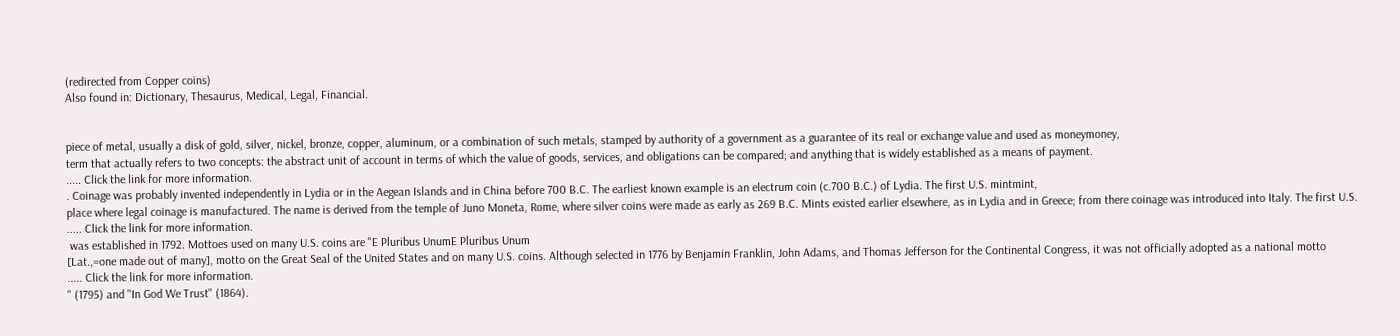(redirected from Copper coins)
Also found in: Dictionary, Thesaurus, Medical, Legal, Financial.


piece of metal, usually a disk of gold, silver, nickel, bronze, copper, aluminum, or a combination of such metals, stamped by authority of a government as a guarantee of its real or exchange value and used as moneymoney,
term that actually refers to two concepts: the abstract unit of account in terms of which the value of goods, services, and obligations can be compared; and anything that is widely established as a means of payment.
..... Click the link for more information.
. Coinage was probably invented independently in Lydia or in the Aegean Islands and in China before 700 B.C. The earliest known example is an electrum coin (c.700 B.C.) of Lydia. The first U.S. mintmint,
place where legal coinage is manufactured. The name is derived from the temple of Juno Moneta, Rome, where silver coins were made as early as 269 B.C. Mints existed earlier elsewhere, as in Lydia and in Greece; from there coinage was introduced into Italy. The first U.S.
..... Click the link for more information.
 was established in 1792. Mottoes used on many U.S. coins are "E Pluribus UnumE Pluribus Unum
[Lat.,=one made out of many], motto on the Great Seal of the United States and on many U.S. coins. Although selected in 1776 by Benjamin Franklin, John Adams, and Thomas Jefferson for the Continental Congress, it was not officially adopted as a national motto
..... Click the link for more information.
" (1795) and "In God We Trust" (1864).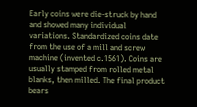Early coins were die-struck by hand and showed many individual variations. Standardized coins date from the use of a mill and screw machine (invented c.1561). Coins are usually stamped from rolled metal blanks, then milled. The final product bears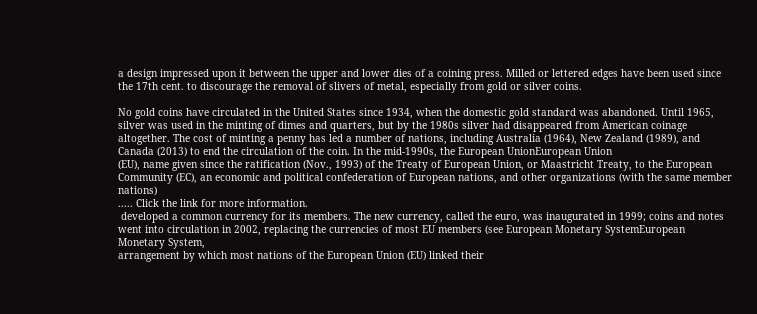a design impressed upon it between the upper and lower dies of a coining press. Milled or lettered edges have been used since the 17th cent. to discourage the removal of slivers of metal, especially from gold or silver coins.

No gold coins have circulated in the United States since 1934, when the domestic gold standard was abandoned. Until 1965, silver was used in the minting of dimes and quarters, but by the 1980s silver had disappeared from American coinage altogether. The cost of minting a penny has led a number of nations, including Australia (1964), New Zealand (1989), and Canada (2013) to end the circulation of the coin. In the mid-1990s, the European UnionEuropean Union
(EU), name given since the ratification (Nov., 1993) of the Treaty of European Union, or Maastricht Treaty, to the European Community (EC), an economic and political confederation of European nations, and other organizations (with the same member nations)
..... Click the link for more information.
 developed a common currency for its members. The new currency, called the euro, was inaugurated in 1999; coins and notes went into circulation in 2002, replacing the currencies of most EU members (see European Monetary SystemEuropean Monetary System,
arrangement by which most nations of the European Union (EU) linked their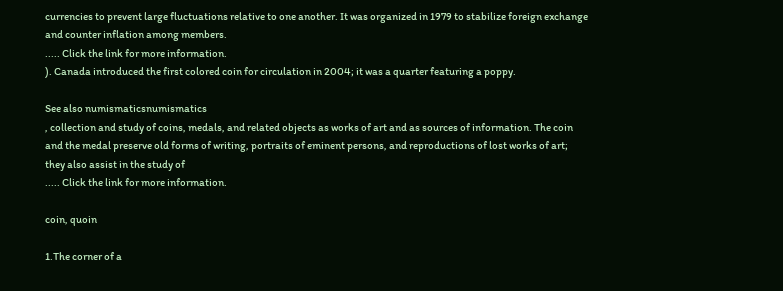currencies to prevent large fluctuations relative to one another. It was organized in 1979 to stabilize foreign exchange and counter inflation among members.
..... Click the link for more information.
). Canada introduced the first colored coin for circulation in 2004; it was a quarter featuring a poppy.

See also numismaticsnumismatics
, collection and study of coins, medals, and related objects as works of art and as sources of information. The coin and the medal preserve old forms of writing, portraits of eminent persons, and reproductions of lost works of art; they also assist in the study of
..... Click the link for more information.

coin, quoin

1.The corner of a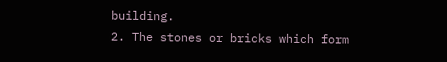building.
2. The stones or bricks which form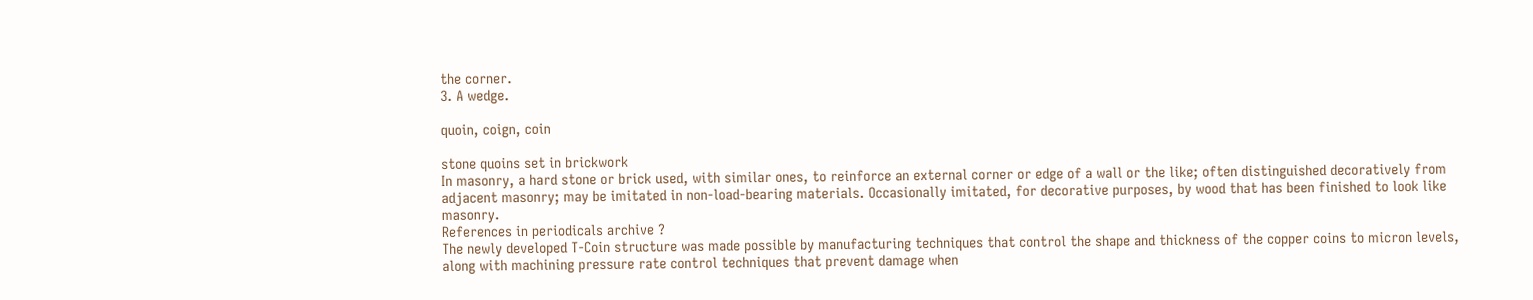the corner.
3. A wedge.

quoin, coign, coin

stone quoins set in brickwork
In masonry, a hard stone or brick used, with similar ones, to reinforce an external corner or edge of a wall or the like; often distinguished decoratively from adjacent masonry; may be imitated in non-load-bearing materials. Occasionally imitated, for decorative purposes, by wood that has been finished to look like masonry.
References in periodicals archive ?
The newly developed T-Coin structure was made possible by manufacturing techniques that control the shape and thickness of the copper coins to micron levels, along with machining pressure rate control techniques that prevent damage when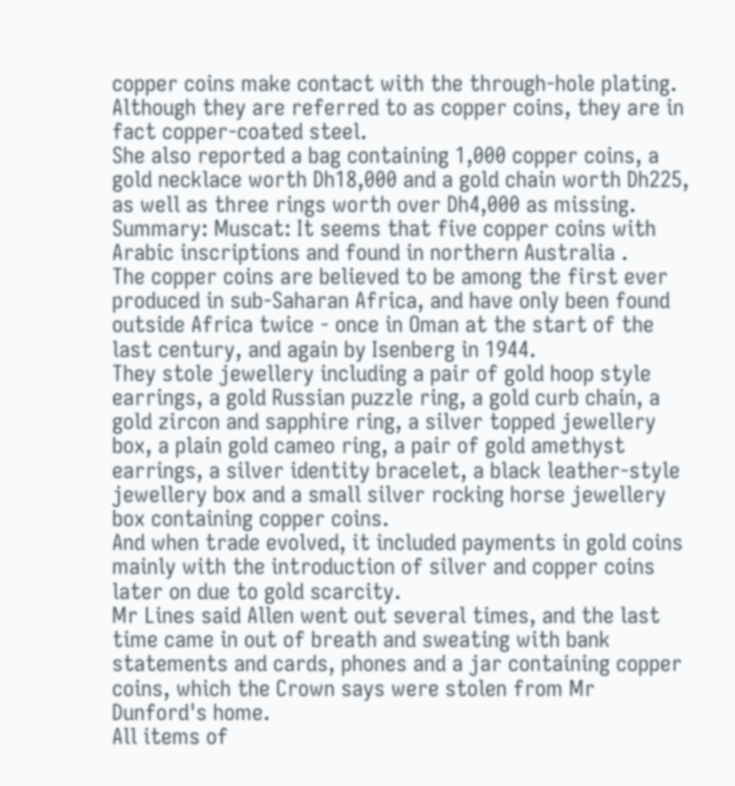copper coins make contact with the through-hole plating.
Although they are referred to as copper coins, they are in fact copper-coated steel.
She also reported a bag containing 1,000 copper coins, a gold necklace worth Dh18,000 and a gold chain worth Dh225, as well as three rings worth over Dh4,000 as missing.
Summary: Muscat: It seems that five copper coins with Arabic inscriptions and found in northern Australia .
The copper coins are believed to be among the first ever produced in sub-Saharan Africa, and have only been found outside Africa twice - once in Oman at the start of the last century, and again by Isenberg in 1944.
They stole jewellery including a pair of gold hoop style earrings, a gold Russian puzzle ring, a gold curb chain, a gold zircon and sapphire ring, a silver topped jewellery box, a plain gold cameo ring, a pair of gold amethyst earrings, a silver identity bracelet, a black leather-style jewellery box and a small silver rocking horse jewellery box containing copper coins.
And when trade evolved, it included payments in gold coins mainly with the introduction of silver and copper coins later on due to gold scarcity.
Mr Lines said Allen went out several times, and the last time came in out of breath and sweating with bank statements and cards, phones and a jar containing copper coins, which the Crown says were stolen from Mr Dunford's home.
All items of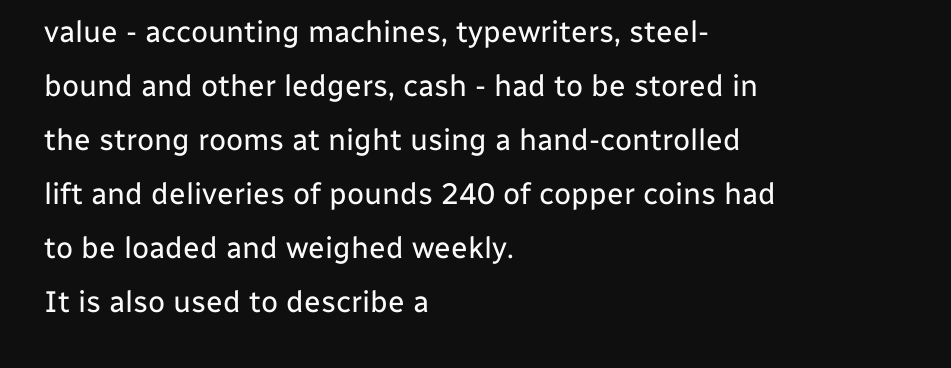value - accounting machines, typewriters, steel-bound and other ledgers, cash - had to be stored in the strong rooms at night using a hand-controlled lift and deliveries of pounds 240 of copper coins had to be loaded and weighed weekly.
It is also used to describe a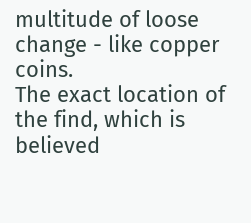multitude of loose change - like copper coins.
The exact location of the find, which is believed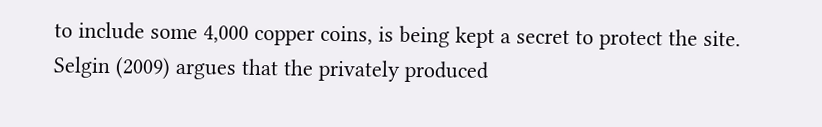to include some 4,000 copper coins, is being kept a secret to protect the site.
Selgin (2009) argues that the privately produced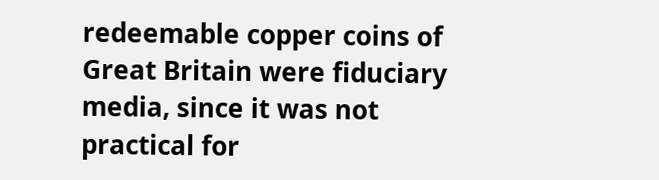redeemable copper coins of Great Britain were fiduciary media, since it was not practical for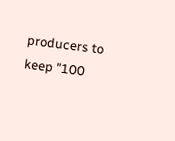producers to keep "100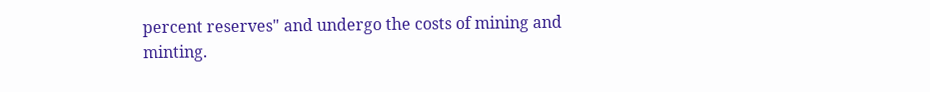percent reserves" and undergo the costs of mining and minting.